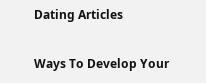Dating Articles

Ways To Develop Your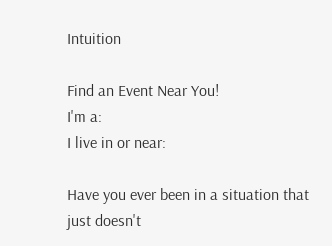Intuition

Find an Event Near You!
I'm a:
I live in or near:

Have you ever been in a situation that just doesn't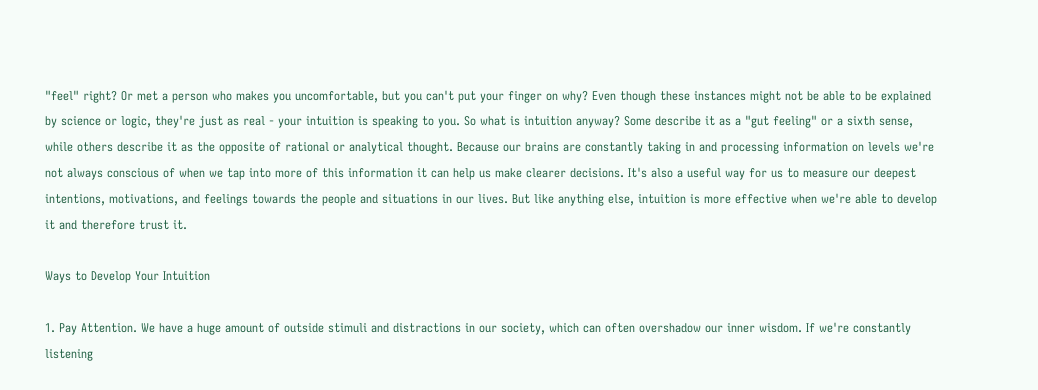"feel" right? Or met a person who makes you uncomfortable, but you can't put your finger on why? Even though these instances might not be able to be explained by science or logic, they're just as real - your intuition is speaking to you. So what is intuition anyway? Some describe it as a "gut feeling" or a sixth sense, while others describe it as the opposite of rational or analytical thought. Because our brains are constantly taking in and processing information on levels we're not always conscious of when we tap into more of this information it can help us make clearer decisions. It's also a useful way for us to measure our deepest intentions, motivations, and feelings towards the people and situations in our lives. But like anything else, intuition is more effective when we're able to develop it and therefore trust it.

Ways to Develop Your Intuition

1. Pay Attention. We have a huge amount of outside stimuli and distractions in our society, which can often overshadow our inner wisdom. If we're constantly listening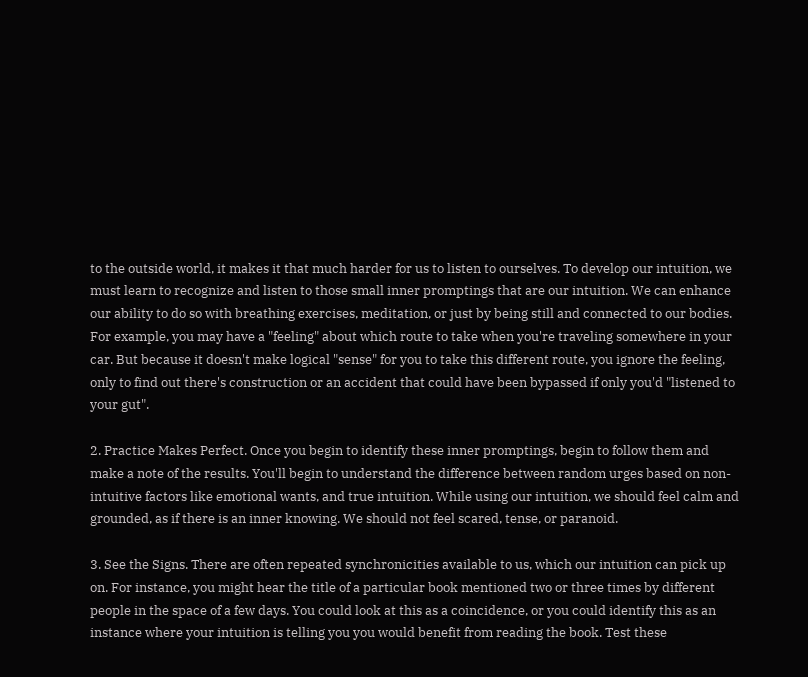to the outside world, it makes it that much harder for us to listen to ourselves. To develop our intuition, we must learn to recognize and listen to those small inner promptings that are our intuition. We can enhance our ability to do so with breathing exercises, meditation, or just by being still and connected to our bodies. For example, you may have a "feeling" about which route to take when you're traveling somewhere in your car. But because it doesn't make logical "sense" for you to take this different route, you ignore the feeling, only to find out there's construction or an accident that could have been bypassed if only you'd "listened to your gut".

2. Practice Makes Perfect. Once you begin to identify these inner promptings, begin to follow them and make a note of the results. You'll begin to understand the difference between random urges based on non-intuitive factors like emotional wants, and true intuition. While using our intuition, we should feel calm and grounded, as if there is an inner knowing. We should not feel scared, tense, or paranoid.

3. See the Signs. There are often repeated synchronicities available to us, which our intuition can pick up on. For instance, you might hear the title of a particular book mentioned two or three times by different people in the space of a few days. You could look at this as a coincidence, or you could identify this as an instance where your intuition is telling you you would benefit from reading the book. Test these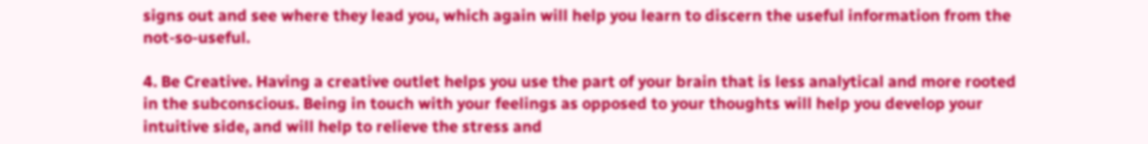signs out and see where they lead you, which again will help you learn to discern the useful information from the not-so-useful.

4. Be Creative. Having a creative outlet helps you use the part of your brain that is less analytical and more rooted in the subconscious. Being in touch with your feelings as opposed to your thoughts will help you develop your intuitive side, and will help to relieve the stress and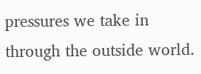pressures we take in through the outside world.